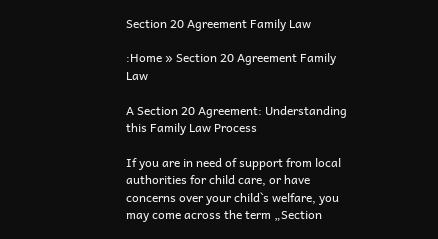Section 20 Agreement Family Law

:Home » Section 20 Agreement Family Law

A Section 20 Agreement: Understanding this Family Law Process

If you are in need of support from local authorities for child care, or have concerns over your child`s welfare, you may come across the term „Section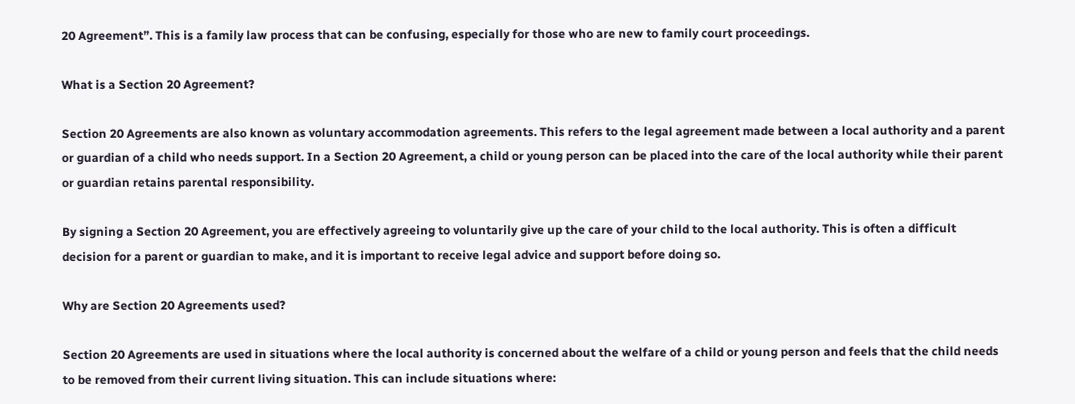20 Agreement”. This is a family law process that can be confusing, especially for those who are new to family court proceedings.

What is a Section 20 Agreement?

Section 20 Agreements are also known as voluntary accommodation agreements. This refers to the legal agreement made between a local authority and a parent or guardian of a child who needs support. In a Section 20 Agreement, a child or young person can be placed into the care of the local authority while their parent or guardian retains parental responsibility.

By signing a Section 20 Agreement, you are effectively agreeing to voluntarily give up the care of your child to the local authority. This is often a difficult decision for a parent or guardian to make, and it is important to receive legal advice and support before doing so.

Why are Section 20 Agreements used?

Section 20 Agreements are used in situations where the local authority is concerned about the welfare of a child or young person and feels that the child needs to be removed from their current living situation. This can include situations where: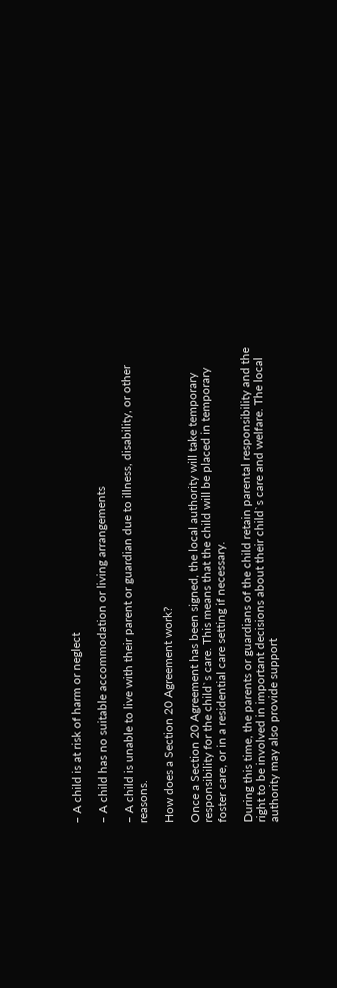– A child is at risk of harm or neglect

– A child has no suitable accommodation or living arrangements

– A child is unable to live with their parent or guardian due to illness, disability, or other reasons.

How does a Section 20 Agreement work?

Once a Section 20 Agreement has been signed, the local authority will take temporary responsibility for the child`s care. This means that the child will be placed in temporary foster care, or in a residential care setting if necessary.

During this time, the parents or guardians of the child retain parental responsibility and the right to be involved in important decisions about their child`s care and welfare. The local authority may also provide support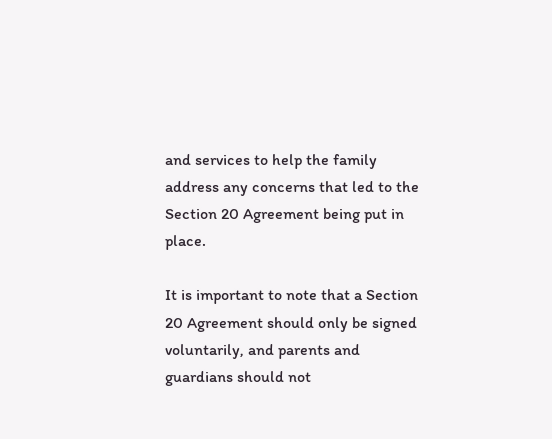and services to help the family address any concerns that led to the Section 20 Agreement being put in place.

It is important to note that a Section 20 Agreement should only be signed voluntarily, and parents and guardians should not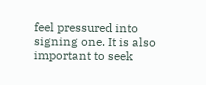feel pressured into signing one. It is also important to seek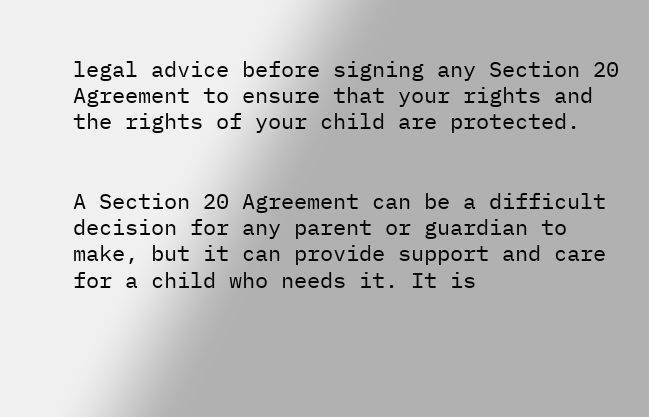legal advice before signing any Section 20 Agreement to ensure that your rights and the rights of your child are protected.


A Section 20 Agreement can be a difficult decision for any parent or guardian to make, but it can provide support and care for a child who needs it. It is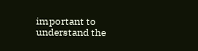important to understand the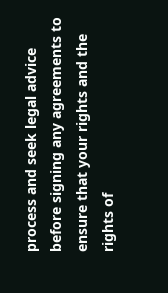process and seek legal advice before signing any agreements to ensure that your rights and the rights of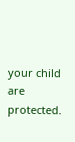your child are protected.